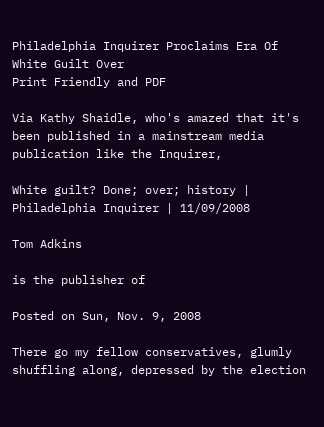Philadelphia Inquirer Proclaims Era Of White Guilt Over
Print Friendly and PDF

Via Kathy Shaidle, who's amazed that it's been published in a mainstream media publication like the Inquirer,

White guilt? Done; over; history | Philadelphia Inquirer | 11/09/2008

Tom Adkins

is the publisher of

Posted on Sun, Nov. 9, 2008

There go my fellow conservatives, glumly shuffling along, depressed by the election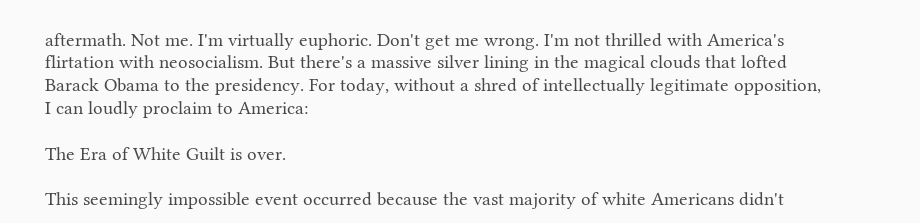aftermath. Not me. I'm virtually euphoric. Don't get me wrong. I'm not thrilled with America's flirtation with neosocialism. But there's a massive silver lining in the magical clouds that lofted Barack Obama to the presidency. For today, without a shred of intellectually legitimate opposition, I can loudly proclaim to America:

The Era of White Guilt is over.

This seemingly impossible event occurred because the vast majority of white Americans didn't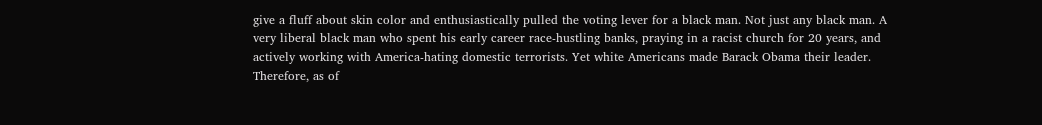give a fluff about skin color and enthusiastically pulled the voting lever for a black man. Not just any black man. A very liberal black man who spent his early career race-hustling banks, praying in a racist church for 20 years, and actively working with America-hating domestic terrorists. Yet white Americans made Barack Obama their leader. Therefore, as of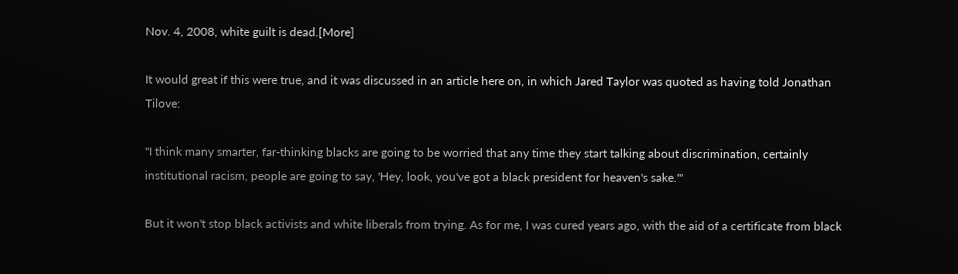Nov. 4, 2008, white guilt is dead.[More]

It would great if this were true, and it was discussed in an article here on, in which Jared Taylor was quoted as having told Jonathan Tilove:

"I think many smarter, far-thinking blacks are going to be worried that any time they start talking about discrimination, certainly institutional racism, people are going to say, 'Hey, look, you've got a black president for heaven's sake.'"

But it won't stop black activists and white liberals from trying. As for me, I was cured years ago, with the aid of a certificate from black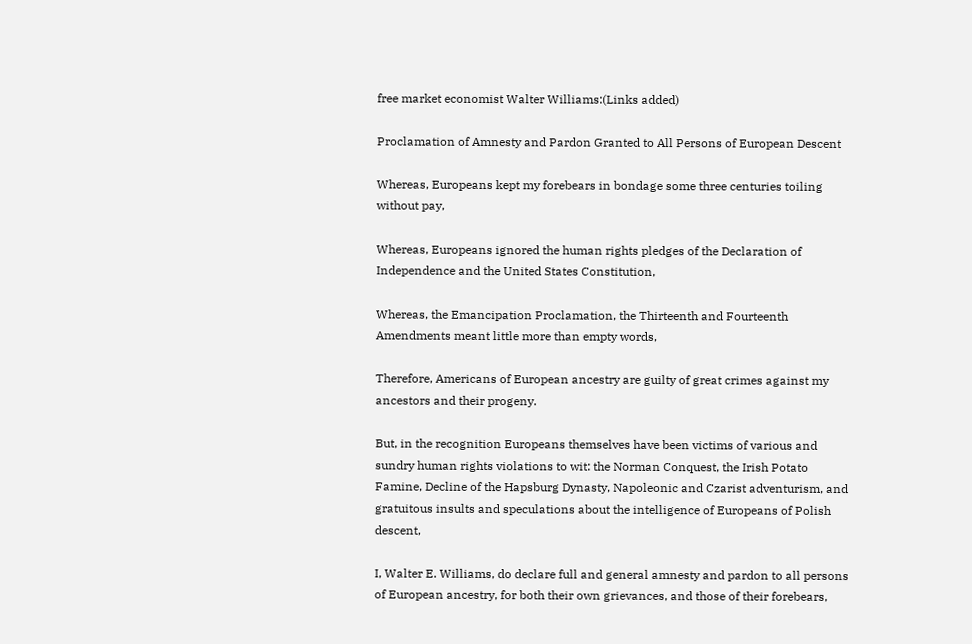free market economist Walter Williams:(Links added)

Proclamation of Amnesty and Pardon Granted to All Persons of European Descent

Whereas, Europeans kept my forebears in bondage some three centuries toiling without pay,

Whereas, Europeans ignored the human rights pledges of the Declaration of Independence and the United States Constitution,

Whereas, the Emancipation Proclamation, the Thirteenth and Fourteenth Amendments meant little more than empty words,

Therefore, Americans of European ancestry are guilty of great crimes against my ancestors and their progeny.

But, in the recognition Europeans themselves have been victims of various and sundry human rights violations to wit: the Norman Conquest, the Irish Potato Famine, Decline of the Hapsburg Dynasty, Napoleonic and Czarist adventurism, and gratuitous insults and speculations about the intelligence of Europeans of Polish descent,

I, Walter E. Williams, do declare full and general amnesty and pardon to all persons of European ancestry, for both their own grievances, and those of their forebears,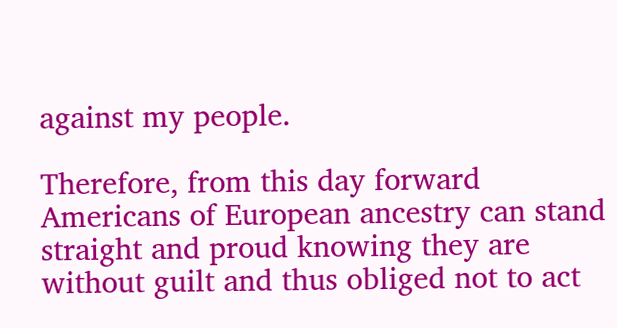against my people.

Therefore, from this day forward Americans of European ancestry can stand straight and proud knowing they are without guilt and thus obliged not to act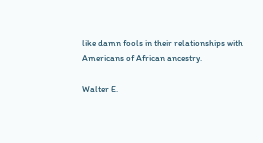like damn fools in their relationships with Americans of African ancestry.

Walter E.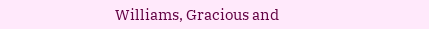Williams, Gracious and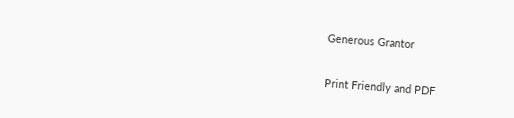Generous Grantor

Print Friendly and PDF